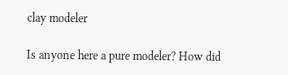clay modeler

Is anyone here a pure modeler? How did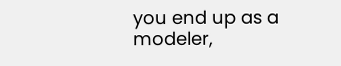you end up as a modeler,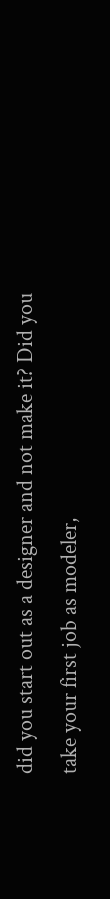did you start out as a designer and not make it? Did you take your first job as modeler,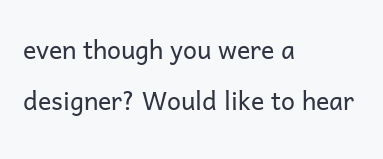even though you were a designer? Would like to hear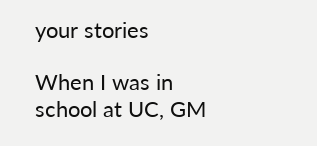your stories

When I was in school at UC, GM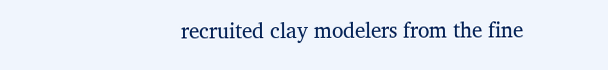recruited clay modelers from the fine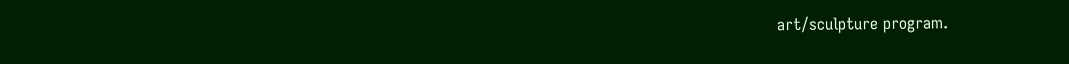art/sculpture program.